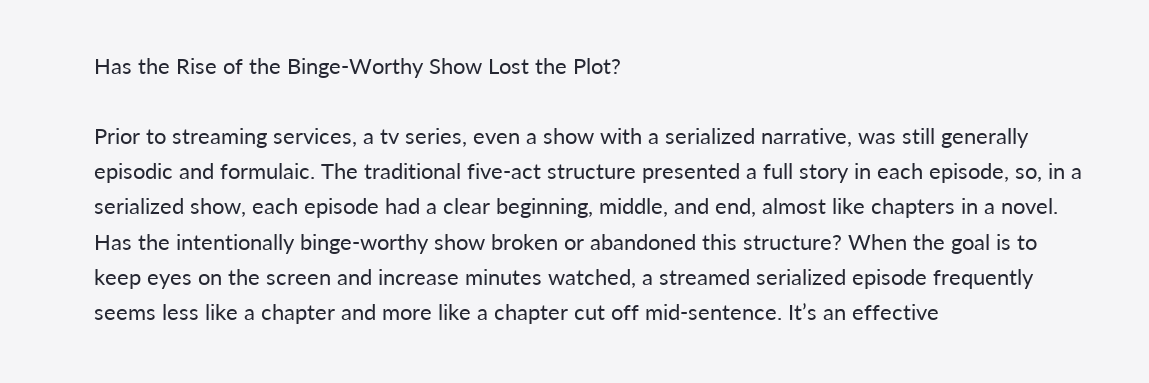Has the Rise of the Binge-Worthy Show Lost the Plot?

Prior to streaming services, a tv series, even a show with a serialized narrative, was still generally episodic and formulaic. The traditional five-act structure presented a full story in each episode, so, in a serialized show, each episode had a clear beginning, middle, and end, almost like chapters in a novel. Has the intentionally binge-worthy show broken or abandoned this structure? When the goal is to keep eyes on the screen and increase minutes watched, a streamed serialized episode frequently seems less like a chapter and more like a chapter cut off mid-sentence. It’s an effective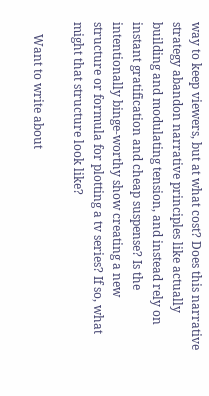way to keep viewers, but at what cost? Does this narrative strategy abandon narrative principles like actually building and modulating tension, and instead rely on instant gratification and cheap suspense? Is the intentionally binge-worthy show creating a new structure or formula for plotting a tv series? If so, what might that structure look like?

    Want to write about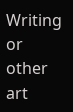Writing or other art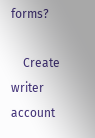forms?

    Create writer account